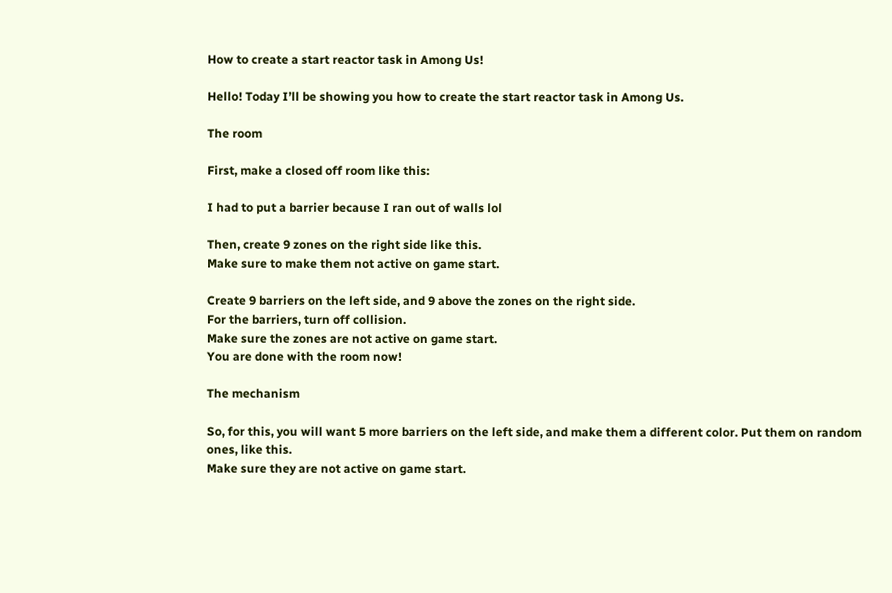How to create a start reactor task in Among Us!

Hello! Today I’ll be showing you how to create the start reactor task in Among Us.

The room

First, make a closed off room like this:

I had to put a barrier because I ran out of walls lol

Then, create 9 zones on the right side like this.
Make sure to make them not active on game start.

Create 9 barriers on the left side, and 9 above the zones on the right side.
For the barriers, turn off collision.
Make sure the zones are not active on game start.
You are done with the room now!

The mechanism

So, for this, you will want 5 more barriers on the left side, and make them a different color. Put them on random ones, like this.
Make sure they are not active on game start.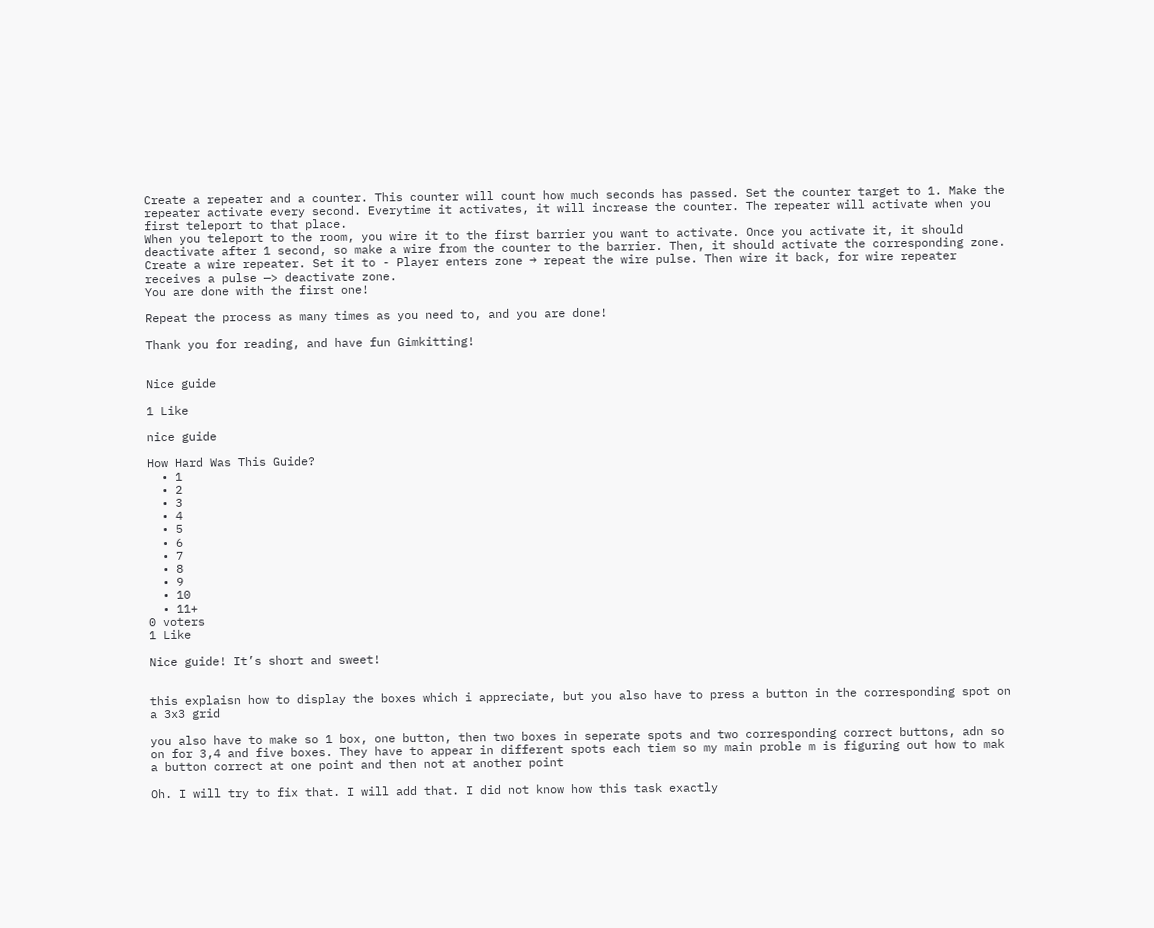Create a repeater and a counter. This counter will count how much seconds has passed. Set the counter target to 1. Make the repeater activate every second. Everytime it activates, it will increase the counter. The repeater will activate when you first teleport to that place.
When you teleport to the room, you wire it to the first barrier you want to activate. Once you activate it, it should deactivate after 1 second, so make a wire from the counter to the barrier. Then, it should activate the corresponding zone. Create a wire repeater. Set it to - Player enters zone → repeat the wire pulse. Then wire it back, for wire repeater receives a pulse —> deactivate zone.
You are done with the first one!

Repeat the process as many times as you need to, and you are done!

Thank you for reading, and have fun Gimkitting!


Nice guide

1 Like

nice guide

How Hard Was This Guide?
  • 1
  • 2
  • 3
  • 4
  • 5
  • 6
  • 7
  • 8
  • 9
  • 10
  • 11+
0 voters
1 Like

Nice guide! It’s short and sweet!


this explaisn how to display the boxes which i appreciate, but you also have to press a button in the corresponding spot on a 3x3 grid

you also have to make so 1 box, one button, then two boxes in seperate spots and two corresponding correct buttons, adn so on for 3,4 and five boxes. They have to appear in different spots each tiem so my main proble m is figuring out how to mak a button correct at one point and then not at another point

Oh. I will try to fix that. I will add that. I did not know how this task exactly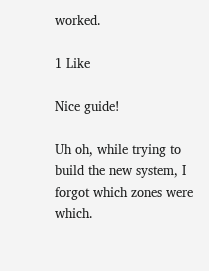worked.

1 Like

Nice guide!

Uh oh, while trying to build the new system, I forgot which zones were which.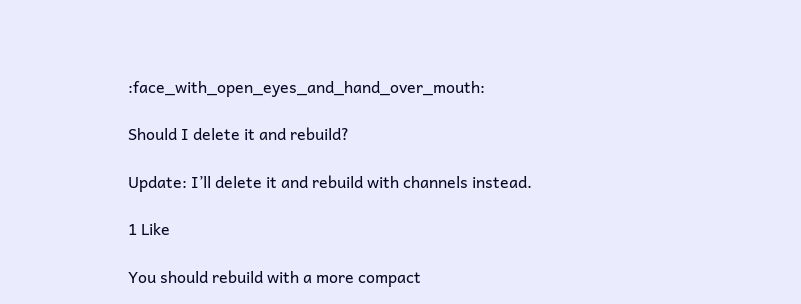:face_with_open_eyes_and_hand_over_mouth:

Should I delete it and rebuild?

Update: I’ll delete it and rebuild with channels instead.

1 Like

You should rebuild with a more compact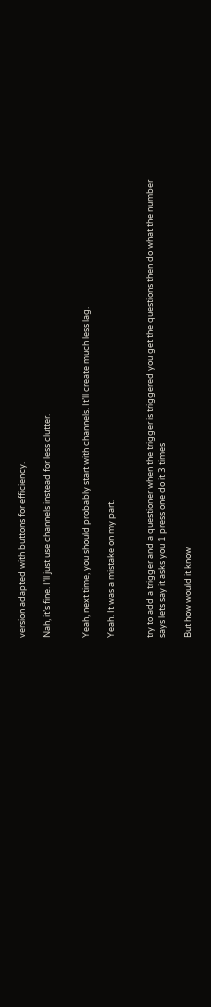version adapted with buttons for efficiency.

Nah, it’s fine. I’ll just use channels instead for less clutter.


Yeah, next time, you should probably start with channels. It’ll create much less lag.

Yeah. It was a mistake on my part.


try to add a trigger and a questioner when the trigger is triggered you get the questions then do what the number says lets say it asks you 1 press one do it 3 times

But how would it know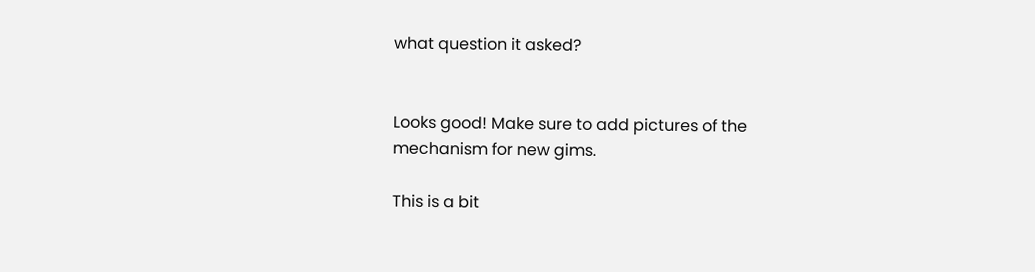what question it asked?


Looks good! Make sure to add pictures of the mechanism for new gims.

This is a bit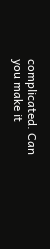complicated. Can you make it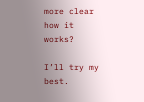more clear how it works?

I’ll try my best.